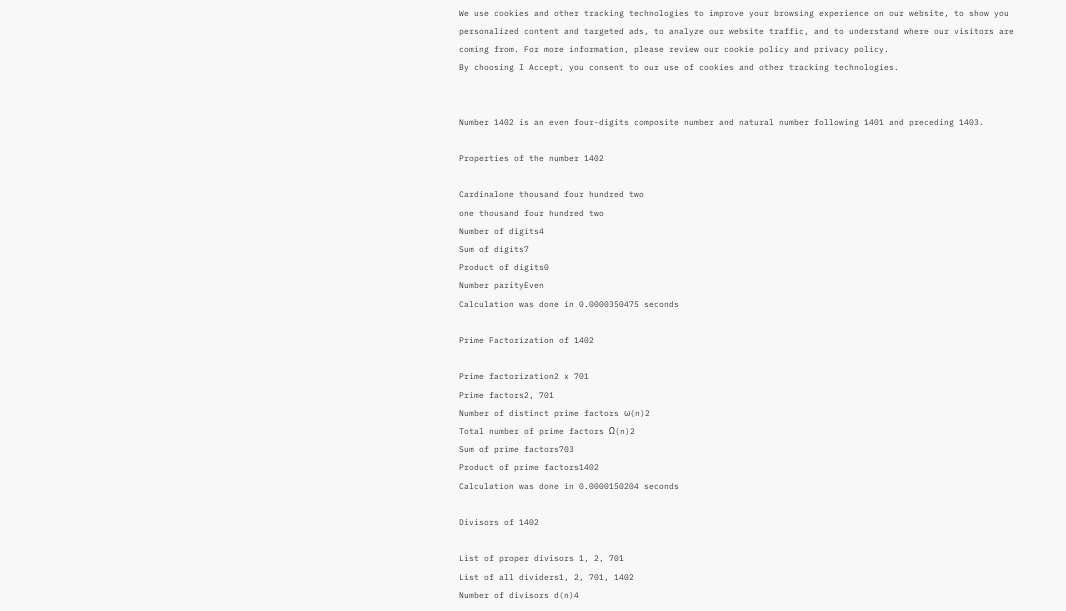We use cookies and other tracking technologies to improve your browsing experience on our website, to show you personalized content and targeted ads, to analyze our website traffic, and to understand where our visitors are coming from. For more information, please review our cookie policy and privacy policy.
By choosing I Accept, you consent to our use of cookies and other tracking technologies.


Number 1402 is an even four-digits composite number and natural number following 1401 and preceding 1403.

Properties of the number 1402

Cardinalone thousand four hundred two
one thousand four hundred two
Number of digits4
Sum of digits7
Product of digits0
Number parityEven
Calculation was done in 0.0000350475 seconds

Prime Factorization of 1402

Prime factorization2 x 701
Prime factors2, 701
Number of distinct prime factors ω(n)2
Total number of prime factors Ω(n)2
Sum of prime factors703
Product of prime factors1402
Calculation was done in 0.0000150204 seconds

Divisors of 1402

List of proper divisors 1, 2, 701
List of all dividers1, 2, 701, 1402
Number of divisors d(n)4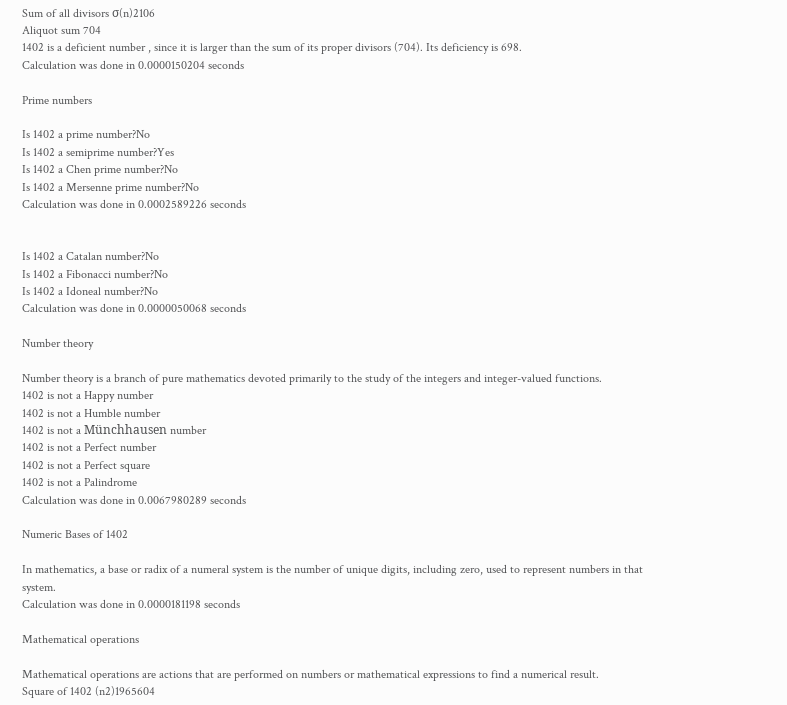Sum of all divisors σ(n)2106
Aliquot sum 704
1402 is a deficient number , since it is larger than the sum of its proper divisors (704). Its deficiency is 698.
Calculation was done in 0.0000150204 seconds

Prime numbers

Is 1402 a prime number?No
Is 1402 a semiprime number?Yes
Is 1402 a Chen prime number?No
Is 1402 a Mersenne prime number?No
Calculation was done in 0.0002589226 seconds


Is 1402 a Catalan number?No
Is 1402 a Fibonacci number?No
Is 1402 a Idoneal number?No
Calculation was done in 0.0000050068 seconds

Number theory

Number theory is a branch of pure mathematics devoted primarily to the study of the integers and integer-valued functions.
1402 is not a Happy number
1402 is not a Humble number
1402 is not a Münchhausen number
1402 is not a Perfect number
1402 is not a Perfect square
1402 is not a Palindrome
Calculation was done in 0.0067980289 seconds

Numeric Bases of 1402

In mathematics, a base or radix of a numeral system is the number of unique digits, including zero, used to represent numbers in that system.
Calculation was done in 0.0000181198 seconds

Mathematical operations

Mathematical operations are actions that are performed on numbers or mathematical expressions to find a numerical result.
Square of 1402 (n2)1965604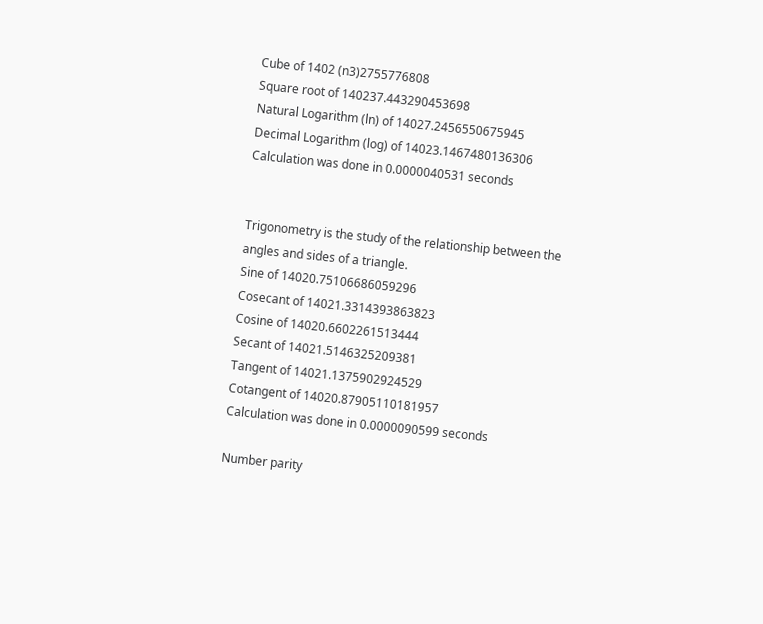Cube of 1402 (n3)2755776808
Square root of 140237.443290453698
Natural Logarithm (ln) of 14027.2456550675945
Decimal Logarithm (log) of 14023.1467480136306
Calculation was done in 0.0000040531 seconds


Trigonometry is the study of the relationship between the angles and sides of a triangle.
Sine of 14020.75106686059296
Cosecant of 14021.3314393863823
Cosine of 14020.6602261513444
Secant of 14021.5146325209381
Tangent of 14021.1375902924529
Cotangent of 14020.87905110181957
Calculation was done in 0.0000090599 seconds

Number parity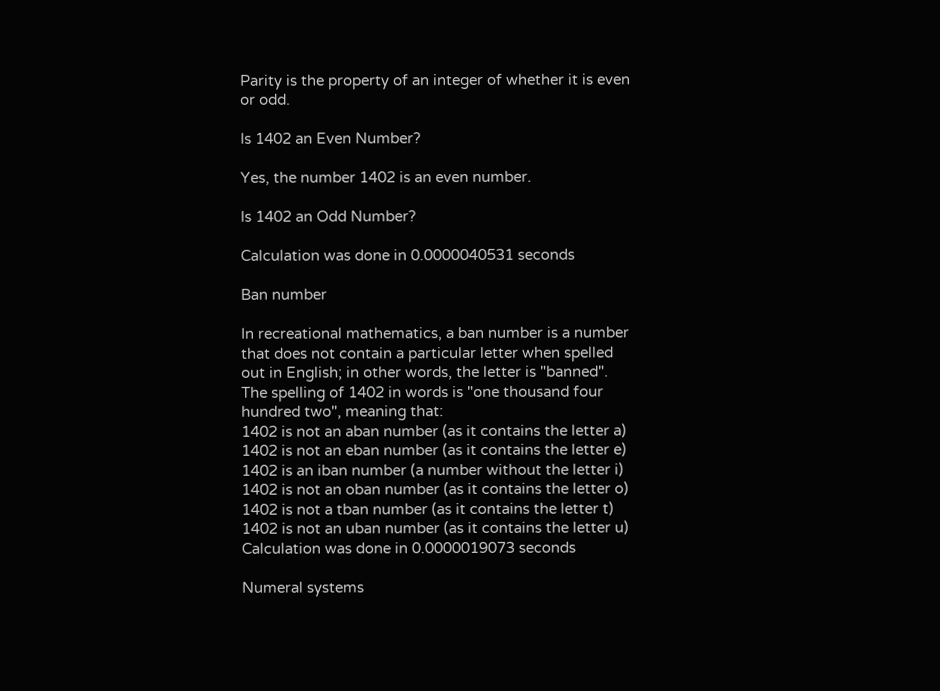Parity is the property of an integer of whether it is even or odd.

Is 1402 an Even Number?

Yes, the number 1402 is an even number.

Is 1402 an Odd Number?

Calculation was done in 0.0000040531 seconds

Ban number

In recreational mathematics, a ban number is a number that does not contain a particular letter when spelled out in English; in other words, the letter is "banned".
The spelling of 1402 in words is "one thousand four hundred two", meaning that:
1402 is not an aban number (as it contains the letter a)
1402 is not an eban number (as it contains the letter e)
1402 is an iban number (a number without the letter i)
1402 is not an oban number (as it contains the letter o)
1402 is not a tban number (as it contains the letter t)
1402 is not an uban number (as it contains the letter u)
Calculation was done in 0.0000019073 seconds

Numeral systems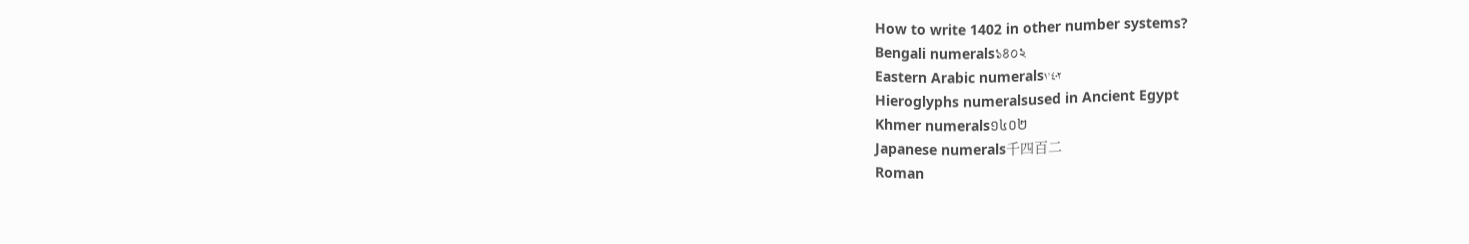How to write 1402 in other number systems?
Bengali numerals১৪০২
Eastern Arabic numerals١٬٤٠٢
Hieroglyphs numeralsused in Ancient Egypt
Khmer numerals១៤០២
Japanese numerals千四百二
Roman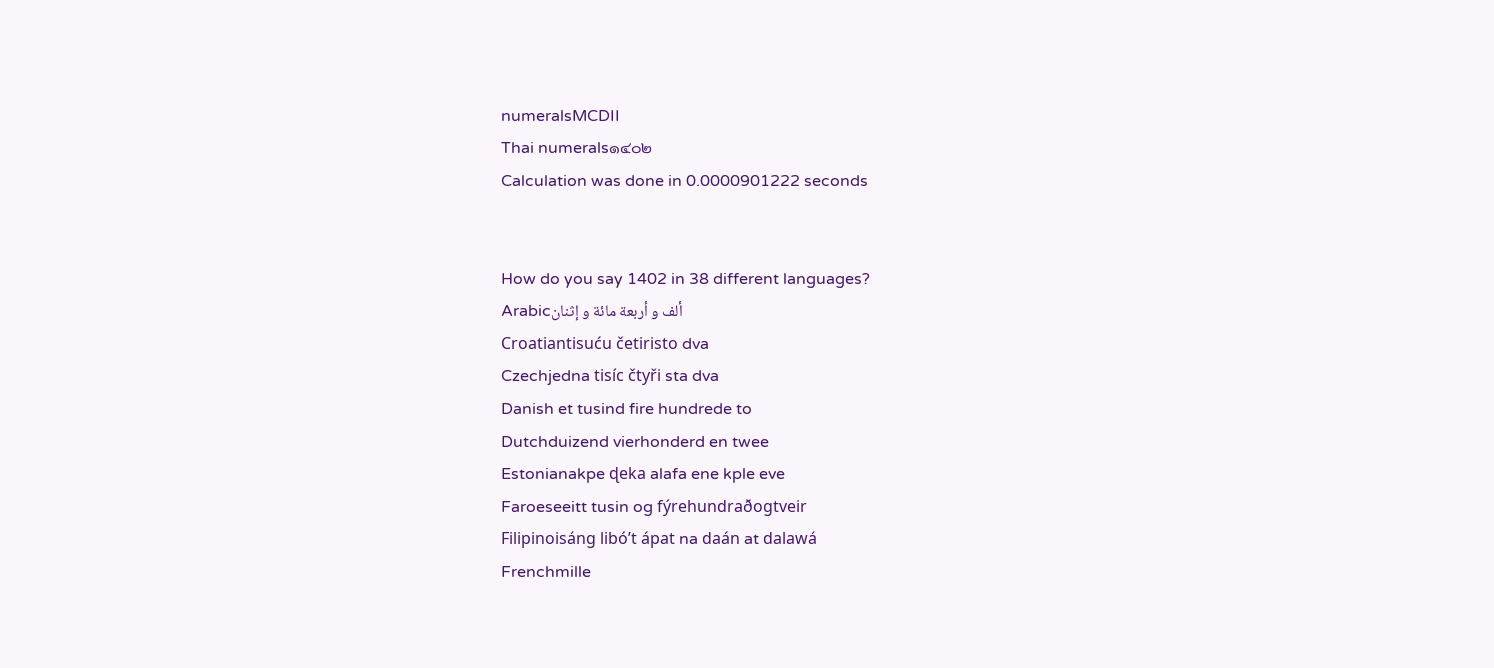numeralsMCDII
Thai numerals๑๔๐๒
Calculation was done in 0.0000901222 seconds


How do you say 1402 in 38 different languages?
Arabicألف و أربعة مائة و إثنان
Croatiantisuću četiristo dva
Czechjedna tisíc čtyři sta dva
Danish et tusind fire hundrede to
Dutchduizend vierhonderd en twee
Estonianakpe ɖeka alafa ene kple eve
Faroeseeitt tusin og fýrehundraðogtveir
Filipinoisáng libó’t ápat na daán at dalawá
Frenchmille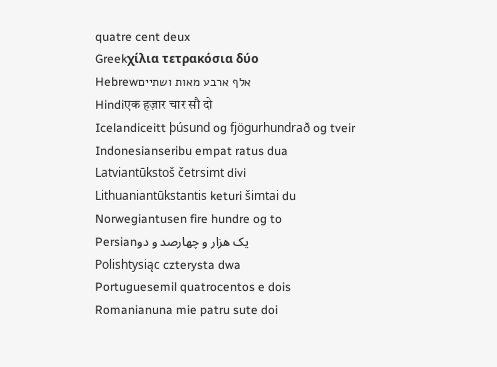quatre cent deux
Greekχίλια τετρακόσια δύο
Hebrewאלף ארבע מאות ושתיים
Hindiएक हज़ार चार सौ दो
Icelandiceitt þúsund og fjögurhundrað og tveir
Indonesianseribu empat ratus dua
Latviantūkstoš četrsimt divi
Lithuaniantūkstantis keturi šimtai du
Norwegiantusen fire hundre og to
Persianیک هزار و چهارصد و دو
Polishtysiąc czterysta dwa
Portuguesemil quatrocentos e dois
Romanianuna mie patru sute doi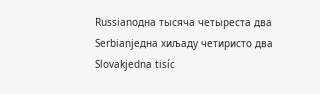Russianодна тысяча четыреста два
Serbianједна хиљаду четиристо два
Slovakjedna tisíc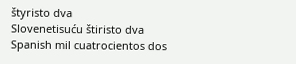štyristo dva
Slovenetisuću štiristo dva
Spanish mil cuatrocientos dos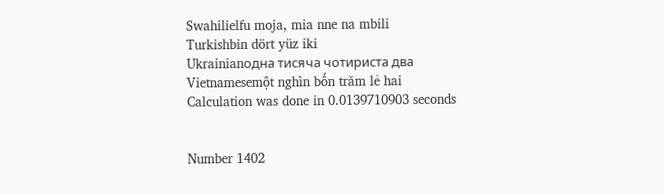Swahilielfu moja, mia nne na mbili
Turkishbin dört yüz iki
Ukrainianодна тисяча чотириста два
Vietnamesemột nghìn bốn trăm lẻ hai
Calculation was done in 0.0139710903 seconds


Number 1402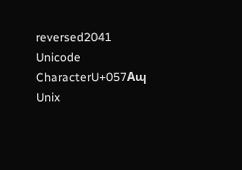reversed2041
Unicode CharacterU+057Aպ
Unix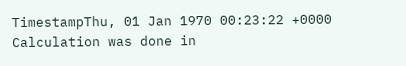TimestampThu, 01 Jan 1970 00:23:22 +0000
Calculation was done in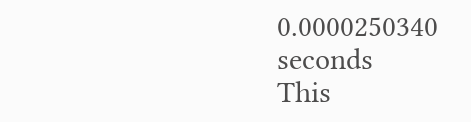0.0000250340 seconds
This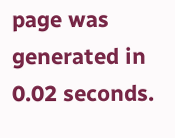page was generated in 0.02 seconds.